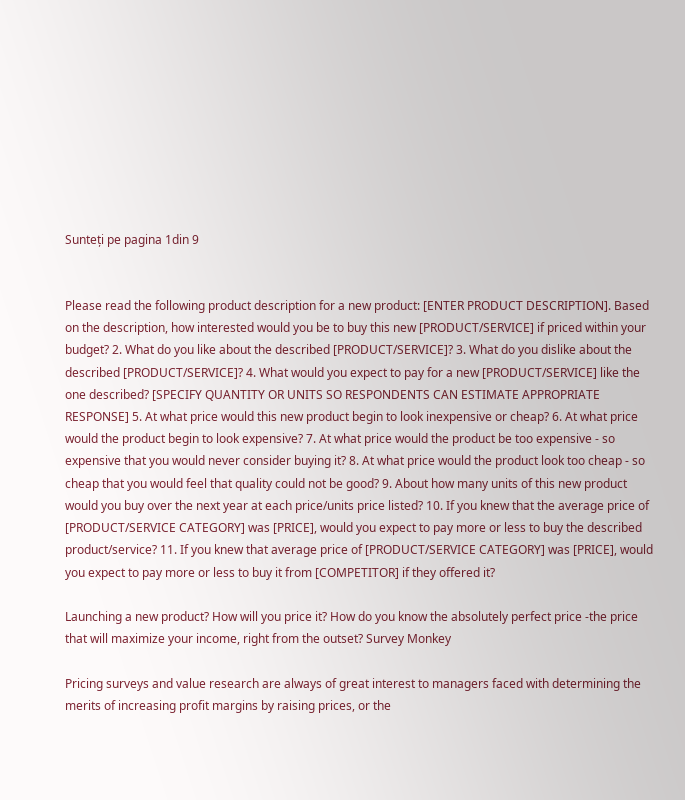Sunteți pe pagina 1din 9


Please read the following product description for a new product: [ENTER PRODUCT DESCRIPTION]. Based on the description, how interested would you be to buy this new [PRODUCT/SERVICE] if priced within your budget? 2. What do you like about the described [PRODUCT/SERVICE]? 3. What do you dislike about the described [PRODUCT/SERVICE]? 4. What would you expect to pay for a new [PRODUCT/SERVICE] like the one described? [SPECIFY QUANTITY OR UNITS SO RESPONDENTS CAN ESTIMATE APPROPRIATE RESPONSE] 5. At what price would this new product begin to look inexpensive or cheap? 6. At what price would the product begin to look expensive? 7. At what price would the product be too expensive - so expensive that you would never consider buying it? 8. At what price would the product look too cheap - so cheap that you would feel that quality could not be good? 9. About how many units of this new product would you buy over the next year at each price/units price listed? 10. If you knew that the average price of [PRODUCT/SERVICE CATEGORY] was [PRICE], would you expect to pay more or less to buy the described product/service? 11. If you knew that average price of [PRODUCT/SERVICE CATEGORY] was [PRICE], would you expect to pay more or less to buy it from [COMPETITOR] if they offered it?

Launching a new product? How will you price it? How do you know the absolutely perfect price -the price that will maximize your income, right from the outset? Survey Monkey

Pricing surveys and value research are always of great interest to managers faced with determining the merits of increasing profit margins by raising prices, or the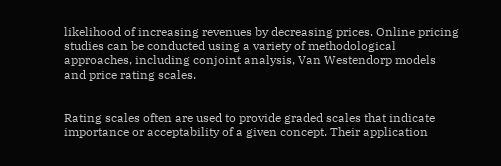likelihood of increasing revenues by decreasing prices. Online pricing studies can be conducted using a variety of methodological approaches, including conjoint analysis, Van Westendorp models and price rating scales.


Rating scales often are used to provide graded scales that indicate importance or acceptability of a given concept. Their application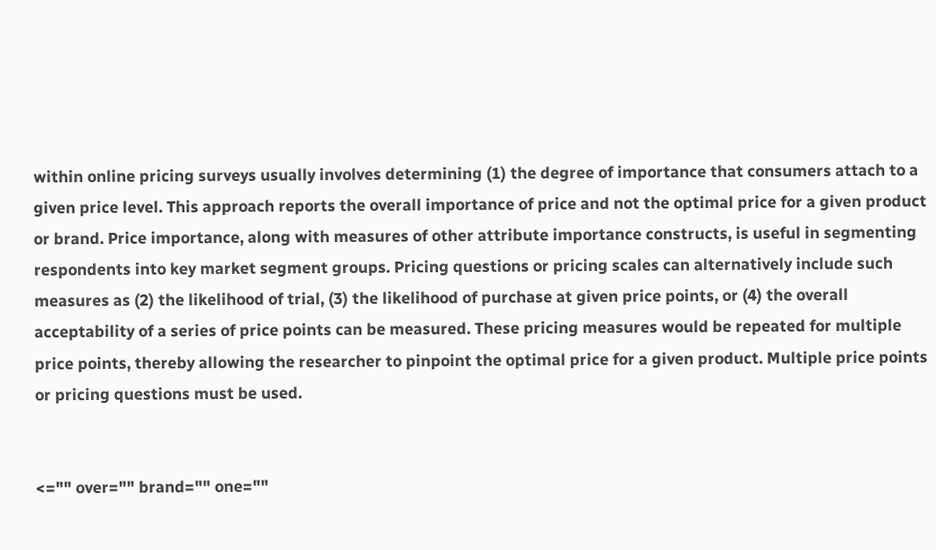within online pricing surveys usually involves determining (1) the degree of importance that consumers attach to a given price level. This approach reports the overall importance of price and not the optimal price for a given product or brand. Price importance, along with measures of other attribute importance constructs, is useful in segmenting respondents into key market segment groups. Pricing questions or pricing scales can alternatively include such measures as (2) the likelihood of trial, (3) the likelihood of purchase at given price points, or (4) the overall acceptability of a series of price points can be measured. These pricing measures would be repeated for multiple price points, thereby allowing the researcher to pinpoint the optimal price for a given product. Multiple price points or pricing questions must be used.


<="" over="" brand="" one=""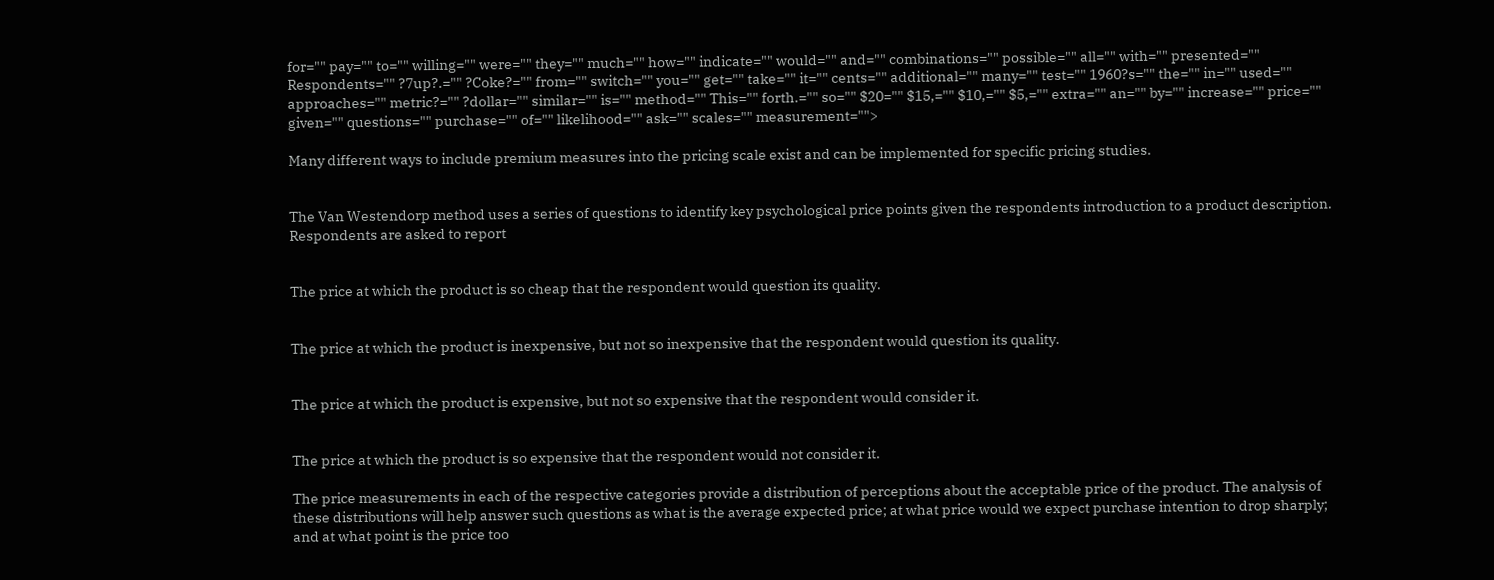for="" pay="" to="" willing="" were="" they="" much="" how="" indicate="" would="" and="" combinations="" possible="" all="" with="" presented="" Respondents="" ?7up?.="" ?Coke?="" from="" switch="" you="" get="" take="" it="" cents="" additional="" many="" test="" 1960?s="" the="" in="" used="" approaches="" metric?="" ?dollar="" similar="" is="" method="" This="" forth.="" so="" $20="" $15,="" $10,="" $5,="" extra="" an="" by="" increase="" price="" given="" questions="" purchase="" of="" likelihood="" ask="" scales="" measurement="">

Many different ways to include premium measures into the pricing scale exist and can be implemented for specific pricing studies.


The Van Westendorp method uses a series of questions to identify key psychological price points given the respondents introduction to a product description. Respondents are asked to report


The price at which the product is so cheap that the respondent would question its quality.


The price at which the product is inexpensive, but not so inexpensive that the respondent would question its quality.


The price at which the product is expensive, but not so expensive that the respondent would consider it.


The price at which the product is so expensive that the respondent would not consider it.

The price measurements in each of the respective categories provide a distribution of perceptions about the acceptable price of the product. The analysis of these distributions will help answer such questions as what is the average expected price; at what price would we expect purchase intention to drop sharply; and at what point is the price too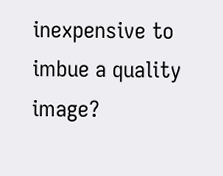inexpensive to imbue a quality image?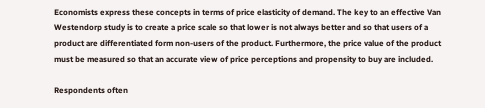Economists express these concepts in terms of price elasticity of demand. The key to an effective Van Westendorp study is to create a price scale so that lower is not always better and so that users of a product are differentiated form non-users of the product. Furthermore, the price value of the product must be measured so that an accurate view of price perceptions and propensity to buy are included.

Respondents often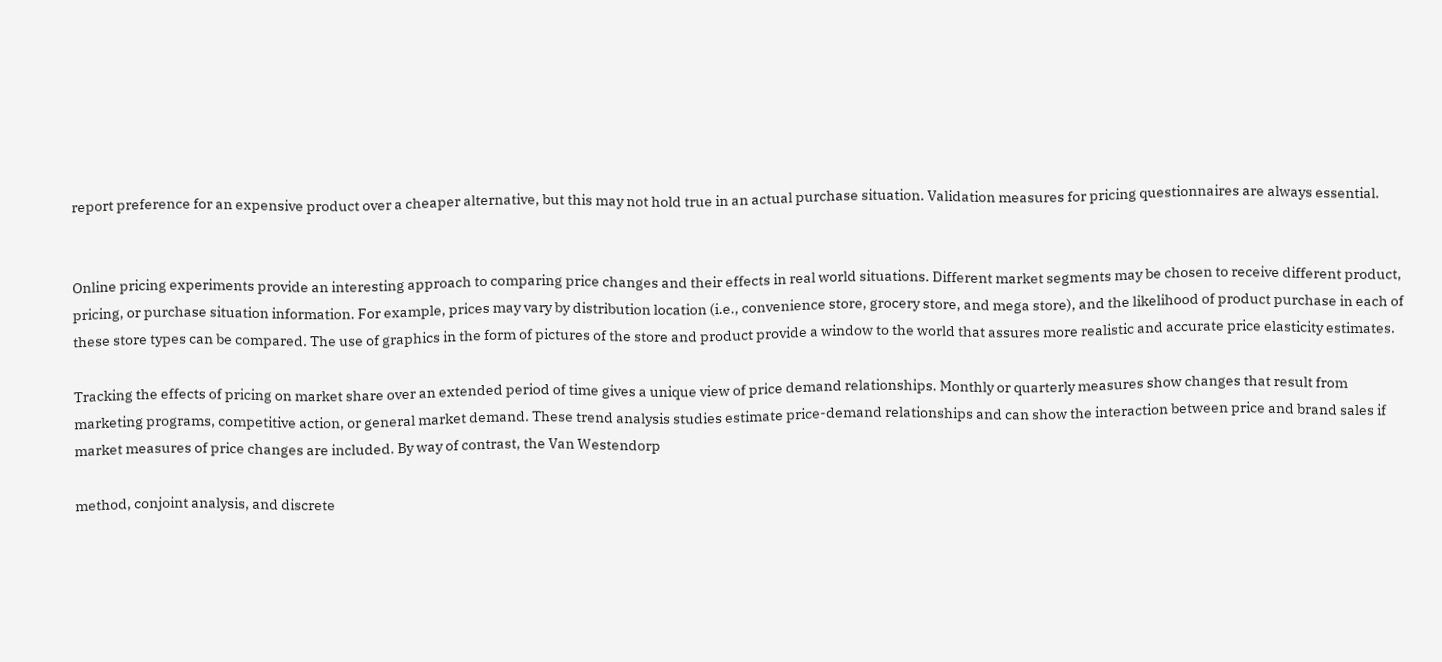report preference for an expensive product over a cheaper alternative, but this may not hold true in an actual purchase situation. Validation measures for pricing questionnaires are always essential.


Online pricing experiments provide an interesting approach to comparing price changes and their effects in real world situations. Different market segments may be chosen to receive different product, pricing, or purchase situation information. For example, prices may vary by distribution location (i.e., convenience store, grocery store, and mega store), and the likelihood of product purchase in each of these store types can be compared. The use of graphics in the form of pictures of the store and product provide a window to the world that assures more realistic and accurate price elasticity estimates.

Tracking the effects of pricing on market share over an extended period of time gives a unique view of price demand relationships. Monthly or quarterly measures show changes that result from marketing programs, competitive action, or general market demand. These trend analysis studies estimate price-demand relationships and can show the interaction between price and brand sales if market measures of price changes are included. By way of contrast, the Van Westendorp

method, conjoint analysis, and discrete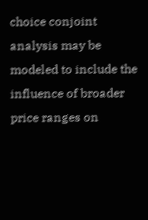choice conjoint analysis may be modeled to include the influence of broader price ranges on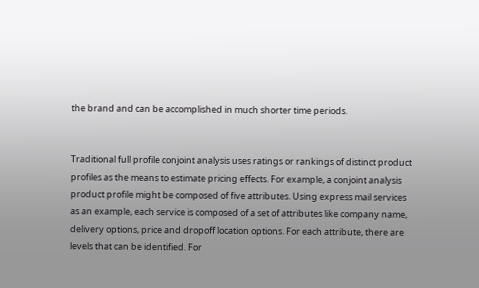the brand and can be accomplished in much shorter time periods.


Traditional full profile conjoint analysis uses ratings or rankings of distinct product profiles as the means to estimate pricing effects. For example, a conjoint analysis product profile might be composed of five attributes. Using express mail services as an example, each service is composed of a set of attributes like company name, delivery options, price and dropoff location options. For each attribute, there are levels that can be identified. For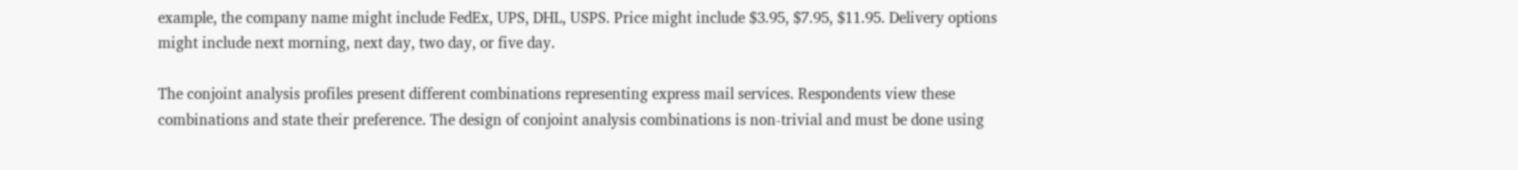example, the company name might include FedEx, UPS, DHL, USPS. Price might include $3.95, $7.95, $11.95. Delivery options might include next morning, next day, two day, or five day.

The conjoint analysis profiles present different combinations representing express mail services. Respondents view these combinations and state their preference. The design of conjoint analysis combinations is non-trivial and must be done using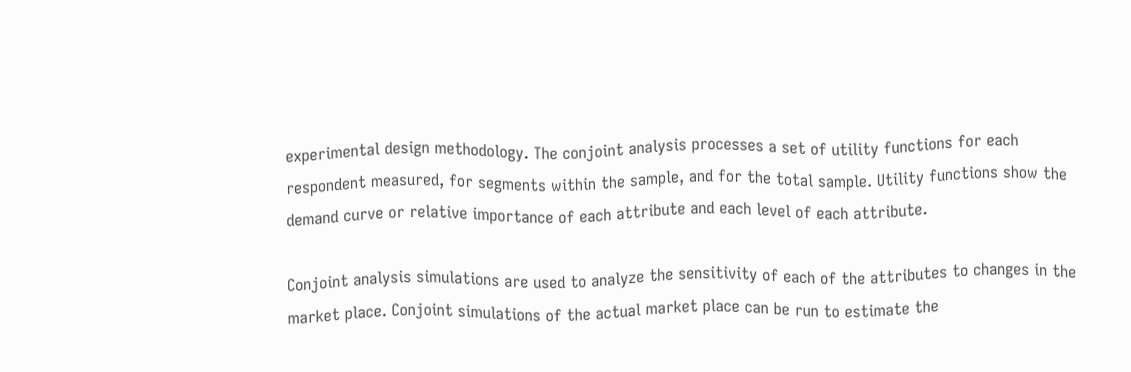experimental design methodology. The conjoint analysis processes a set of utility functions for each respondent measured, for segments within the sample, and for the total sample. Utility functions show the demand curve or relative importance of each attribute and each level of each attribute.

Conjoint analysis simulations are used to analyze the sensitivity of each of the attributes to changes in the market place. Conjoint simulations of the actual market place can be run to estimate the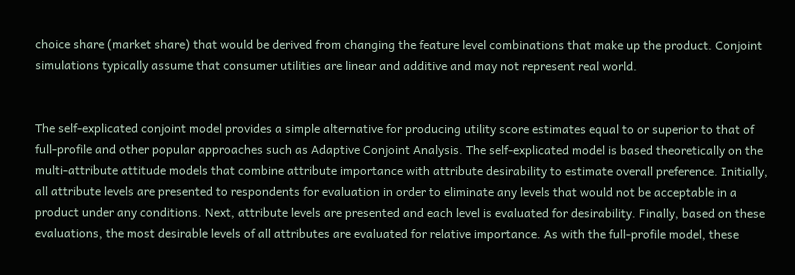choice share (market share) that would be derived from changing the feature level combinations that make up the product. Conjoint simulations typically assume that consumer utilities are linear and additive and may not represent real world.


The self-explicated conjoint model provides a simple alternative for producing utility score estimates equal to or superior to that of full-profile and other popular approaches such as Adaptive Conjoint Analysis. The self-explicated model is based theoretically on the multi-attribute attitude models that combine attribute importance with attribute desirability to estimate overall preference. Initially, all attribute levels are presented to respondents for evaluation in order to eliminate any levels that would not be acceptable in a product under any conditions. Next, attribute levels are presented and each level is evaluated for desirability. Finally, based on these evaluations, the most desirable levels of all attributes are evaluated for relative importance. As with the full-profile model, these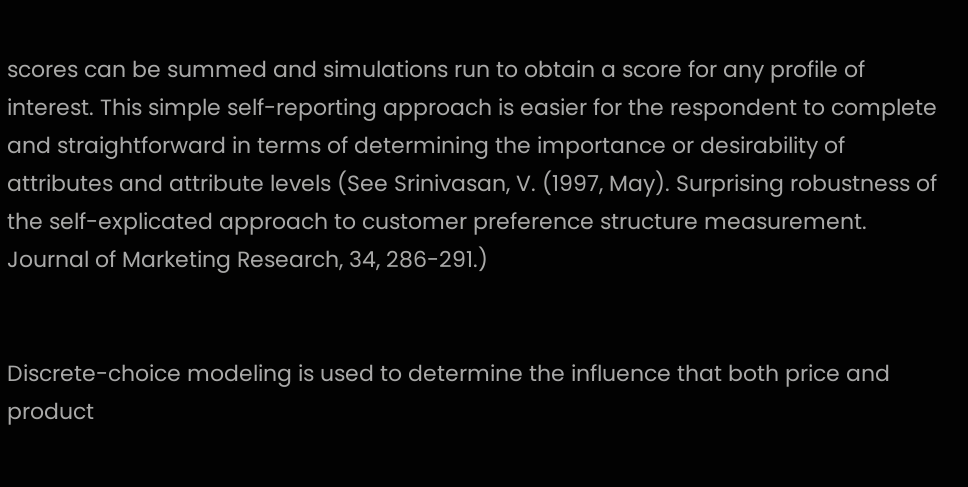scores can be summed and simulations run to obtain a score for any profile of interest. This simple self-reporting approach is easier for the respondent to complete and straightforward in terms of determining the importance or desirability of attributes and attribute levels (See Srinivasan, V. (1997, May). Surprising robustness of the self-explicated approach to customer preference structure measurement. Journal of Marketing Research, 34, 286-291.)


Discrete-choice modeling is used to determine the influence that both price and product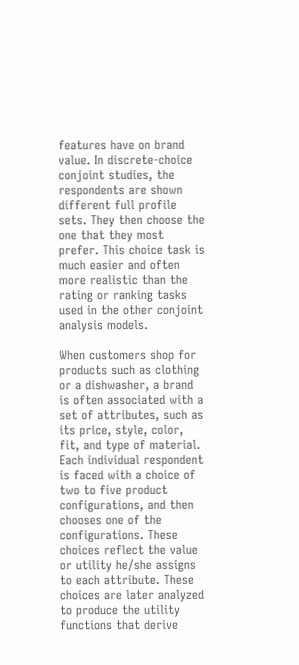features have on brand value. In discrete-choice conjoint studies, the respondents are shown different full profile sets. They then choose the one that they most prefer. This choice task is much easier and often more realistic than the rating or ranking tasks used in the other conjoint analysis models.

When customers shop for products such as clothing or a dishwasher, a brand is often associated with a set of attributes, such as its price, style, color, fit, and type of material. Each individual respondent is faced with a choice of two to five product configurations, and then chooses one of the configurations. These choices reflect the value or utility he/she assigns to each attribute. These choices are later analyzed to produce the utility functions that derive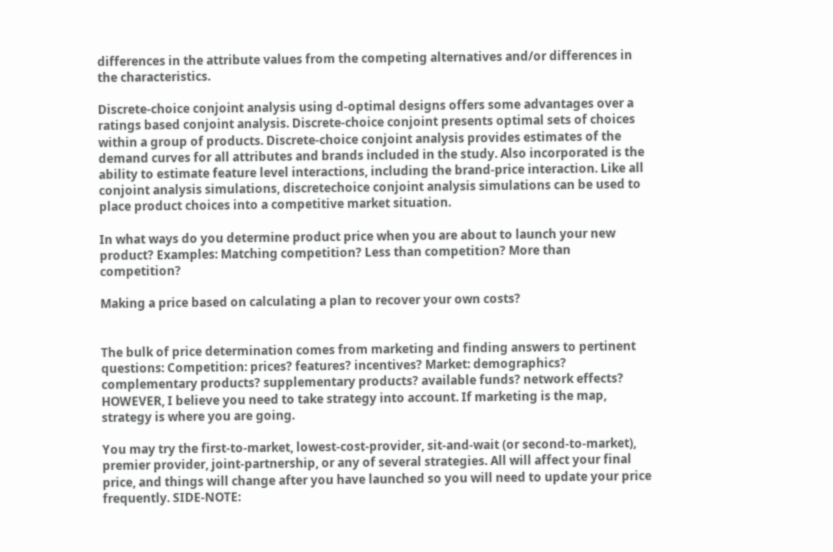differences in the attribute values from the competing alternatives and/or differences in the characteristics.

Discrete-choice conjoint analysis using d-optimal designs offers some advantages over a ratings based conjoint analysis. Discrete-choice conjoint presents optimal sets of choices within a group of products. Discrete-choice conjoint analysis provides estimates of the demand curves for all attributes and brands included in the study. Also incorporated is the ability to estimate feature level interactions, including the brand-price interaction. Like all conjoint analysis simulations, discretechoice conjoint analysis simulations can be used to place product choices into a competitive market situation.

In what ways do you determine product price when you are about to launch your new product? Examples: Matching competition? Less than competition? More than competition?

Making a price based on calculating a plan to recover your own costs?


The bulk of price determination comes from marketing and finding answers to pertinent questions: Competition: prices? features? incentives? Market: demographics? complementary products? supplementary products? available funds? network effects? HOWEVER, I believe you need to take strategy into account. If marketing is the map, strategy is where you are going.

You may try the first-to-market, lowest-cost-provider, sit-and-wait (or second-to-market), premier provider, joint-partnership, or any of several strategies. All will affect your final price, and things will change after you have launched so you will need to update your price frequently. SIDE-NOTE: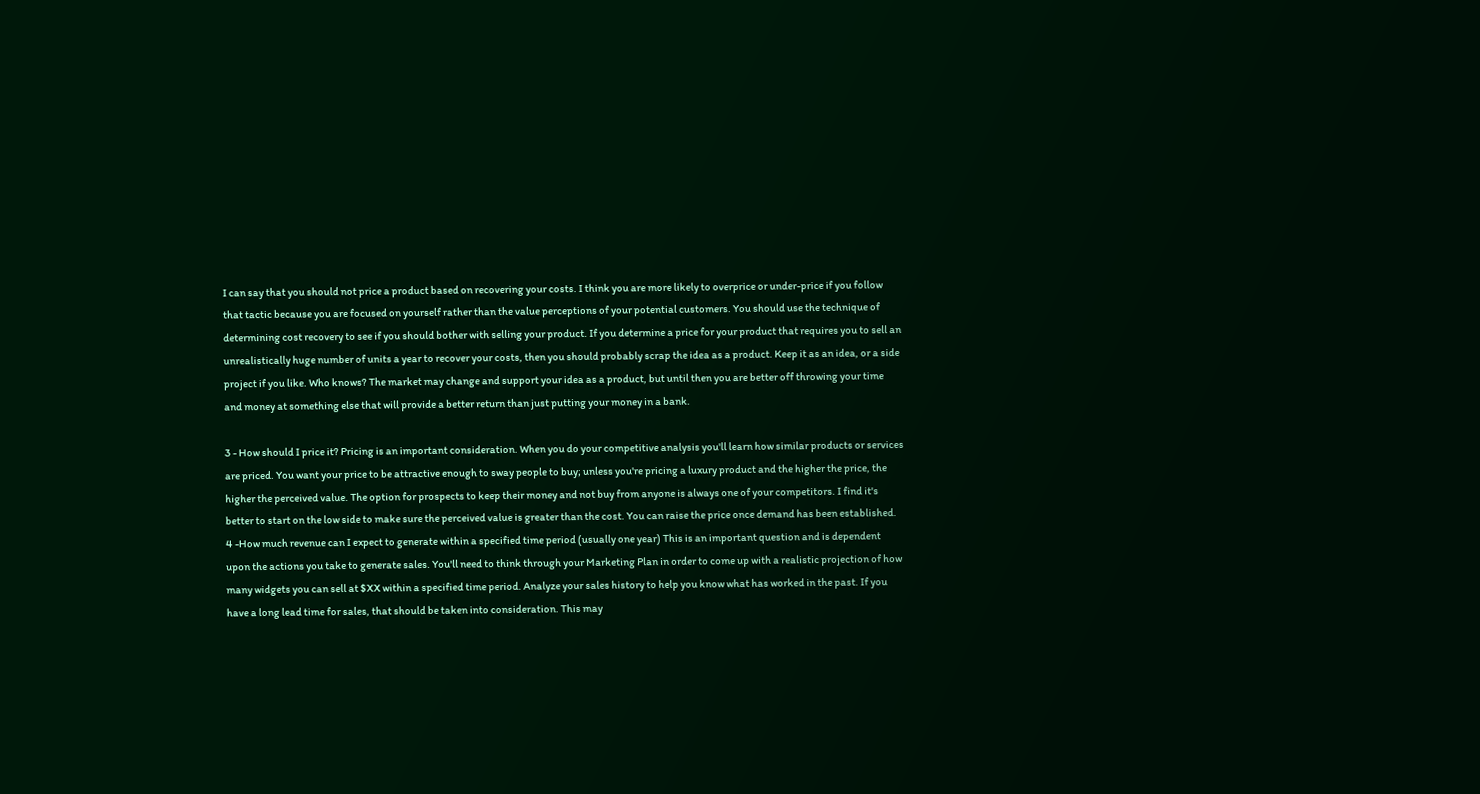I can say that you should not price a product based on recovering your costs. I think you are more likely to overprice or under-price if you follow that tactic because you are focused on yourself rather than the value perceptions of your potential customers. You should use the technique of determining cost recovery to see if you should bother with selling your product. If you determine a price for your product that requires you to sell an unrealistically huge number of units a year to recover your costs, then you should probably scrap the idea as a product. Keep it as an idea, or a side project if you like. Who knows? The market may change and support your idea as a product, but until then you are better off throwing your time and money at something else that will provide a better return than just putting your money in a bank.

3 - How should I price it? Pricing is an important consideration. When you do your competitive analysis you'll learn how similar products or services are priced. You want your price to be attractive enough to sway people to buy; unless you're pricing a luxury product and the higher the price, the higher the perceived value. The option for prospects to keep their money and not buy from anyone is always one of your competitors. I find it's better to start on the low side to make sure the perceived value is greater than the cost. You can raise the price once demand has been established. 4 -How much revenue can I expect to generate within a specified time period (usually one year) This is an important question and is dependent upon the actions you take to generate sales. You'll need to think through your Marketing Plan in order to come up with a realistic projection of how many widgets you can sell at $XX within a specified time period. Analyze your sales history to help you know what has worked in the past. If you have a long lead time for sales, that should be taken into consideration. This may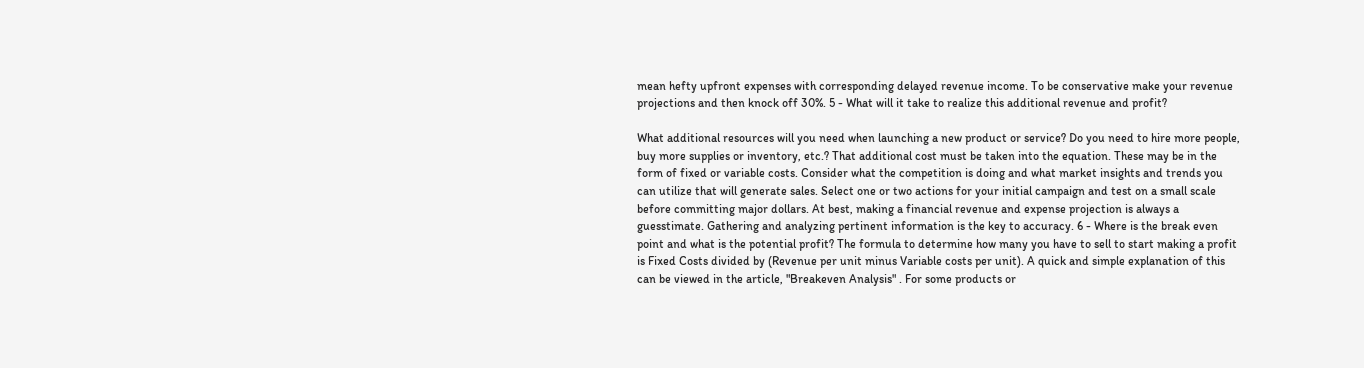mean hefty upfront expenses with corresponding delayed revenue income. To be conservative make your revenue projections and then knock off 30%. 5 - What will it take to realize this additional revenue and profit?

What additional resources will you need when launching a new product or service? Do you need to hire more people, buy more supplies or inventory, etc.? That additional cost must be taken into the equation. These may be in the form of fixed or variable costs. Consider what the competition is doing and what market insights and trends you can utilize that will generate sales. Select one or two actions for your initial campaign and test on a small scale before committing major dollars. At best, making a financial revenue and expense projection is always a guesstimate. Gathering and analyzing pertinent information is the key to accuracy. 6 - Where is the break even point and what is the potential profit? The formula to determine how many you have to sell to start making a profit is Fixed Costs divided by (Revenue per unit minus Variable costs per unit). A quick and simple explanation of this can be viewed in the article, "Breakeven Analysis" . For some products or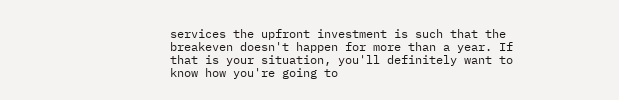services the upfront investment is such that the breakeven doesn't happen for more than a year. If that is your situation, you'll definitely want to know how you're going to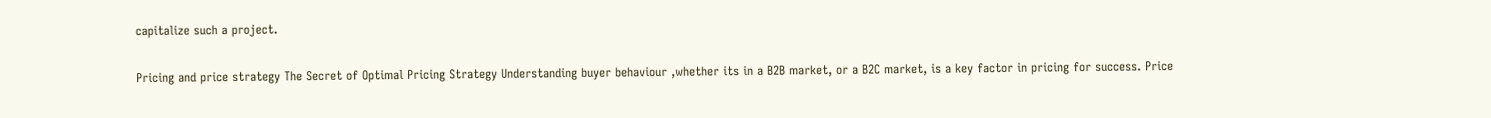capitalize such a project.

Pricing and price strategy The Secret of Optimal Pricing Strategy Understanding buyer behaviour ,whether its in a B2B market, or a B2C market, is a key factor in pricing for success. Price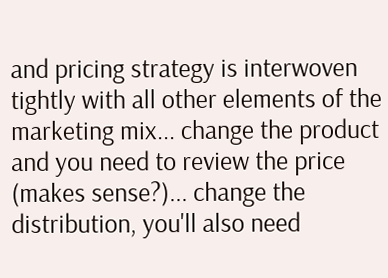and pricing strategy is interwoven tightly with all other elements of the marketing mix... change the product and you need to review the price (makes sense?)... change the distribution, you'll also need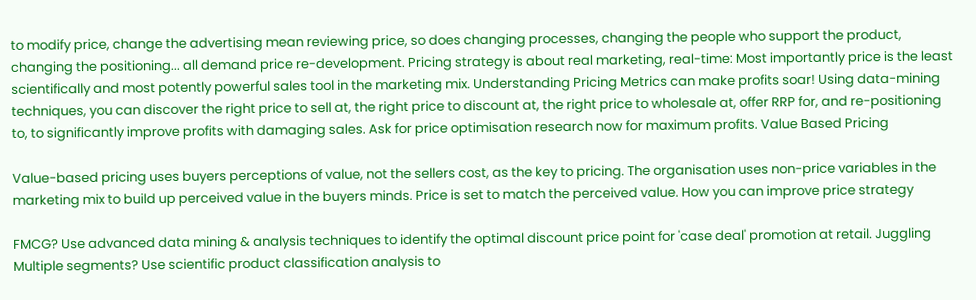to modify price, change the advertising mean reviewing price, so does changing processes, changing the people who support the product, changing the positioning... all demand price re-development. Pricing strategy is about real marketing, real-time: Most importantly price is the least scientifically and most potently powerful sales tool in the marketing mix. Understanding Pricing Metrics can make profits soar! Using data-mining techniques, you can discover the right price to sell at, the right price to discount at, the right price to wholesale at, offer RRP for, and re-positioning to, to significantly improve profits with damaging sales. Ask for price optimisation research now for maximum profits. Value Based Pricing

Value-based pricing uses buyers perceptions of value, not the sellers cost, as the key to pricing. The organisation uses non-price variables in the marketing mix to build up perceived value in the buyers minds. Price is set to match the perceived value. How you can improve price strategy

FMCG? Use advanced data mining & analysis techniques to identify the optimal discount price point for 'case deal' promotion at retail. Juggling Multiple segments? Use scientific product classification analysis to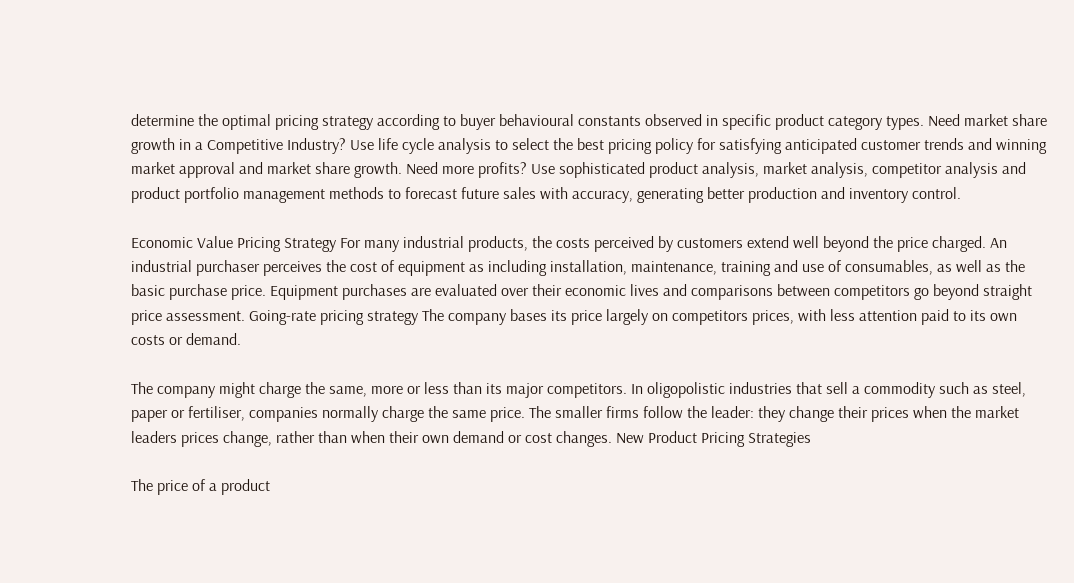determine the optimal pricing strategy according to buyer behavioural constants observed in specific product category types. Need market share growth in a Competitive Industry? Use life cycle analysis to select the best pricing policy for satisfying anticipated customer trends and winning market approval and market share growth. Need more profits? Use sophisticated product analysis, market analysis, competitor analysis and product portfolio management methods to forecast future sales with accuracy, generating better production and inventory control.

Economic Value Pricing Strategy For many industrial products, the costs perceived by customers extend well beyond the price charged. An industrial purchaser perceives the cost of equipment as including installation, maintenance, training and use of consumables, as well as the basic purchase price. Equipment purchases are evaluated over their economic lives and comparisons between competitors go beyond straight price assessment. Going-rate pricing strategy The company bases its price largely on competitors prices, with less attention paid to its own costs or demand.

The company might charge the same, more or less than its major competitors. In oligopolistic industries that sell a commodity such as steel, paper or fertiliser, companies normally charge the same price. The smaller firms follow the leader: they change their prices when the market leaders prices change, rather than when their own demand or cost changes. New Product Pricing Strategies

The price of a product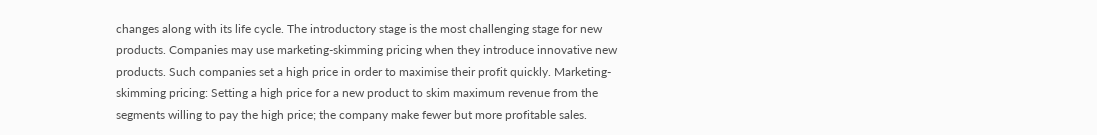changes along with its life cycle. The introductory stage is the most challenging stage for new products. Companies may use marketing-skimming pricing when they introduce innovative new products. Such companies set a high price in order to maximise their profit quickly. Marketing-skimming pricing: Setting a high price for a new product to skim maximum revenue from the segments willing to pay the high price; the company make fewer but more profitable sales.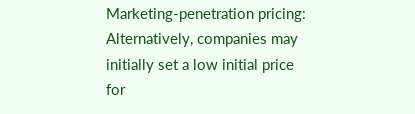Marketing-penetration pricing: Alternatively, companies may initially set a low initial price for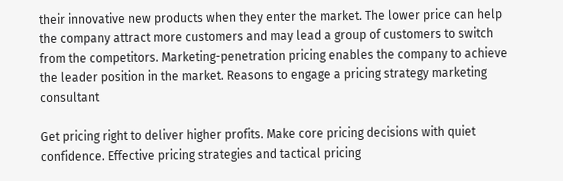their innovative new products when they enter the market. The lower price can help the company attract more customers and may lead a group of customers to switch from the competitors. Marketing-penetration pricing enables the company to achieve the leader position in the market. Reasons to engage a pricing strategy marketing consultant

Get pricing right to deliver higher profits. Make core pricing decisions with quiet confidence. Effective pricing strategies and tactical pricing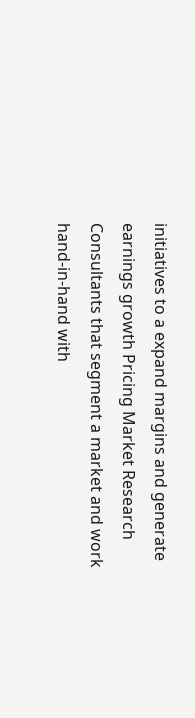initiatives to a expand margins and generate earnings growth Pricing Market Research Consultants that segment a market and work hand-in-hand with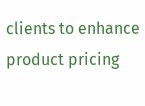clients to enhance product pricing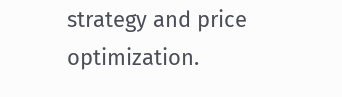strategy and price optimization.